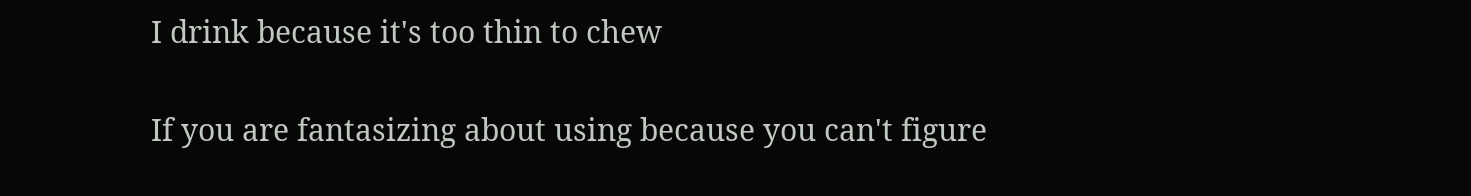I drink because it's too thin to chew

If you are fantasizing about using because you can't figure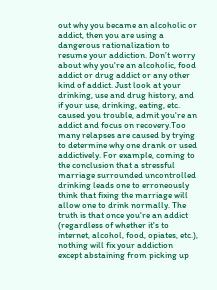out why you became an alcoholic or addict, then you are using a dangerous rationalization to resume your addiction. Don’t worry about why you're an alcoholic, food addict or drug addict or any other kind of addict. Just look at your drinking, use and drug history, and if your use, drinking, eating, etc. caused you trouble, admit you're an addict and focus on recovery.Too many relapses are caused by trying to determine why one drank or used addictively. For example, coming to the conclusion that a stressful marriage surrounded uncontrolled drinking leads one to erroneously think that fixing the marriage will allow one to drink normally. The truth is that once you're an addict (regardless of whether it's to internet, alcohol, food, opiates, etc.), nothing will fix your addiction except abstaining from picking up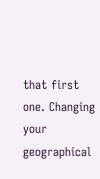that first one. Changing your geographical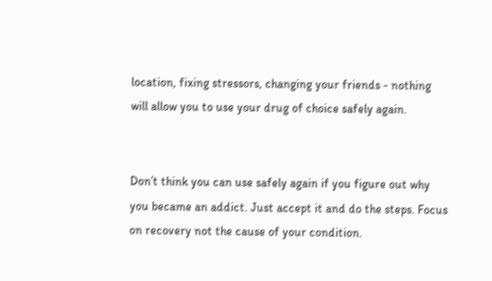location, fixing stressors, changing your friends - nothing will allow you to use your drug of choice safely again.


Don’t think you can use safely again if you figure out why you became an addict. Just accept it and do the steps. Focus on recovery not the cause of your condition.